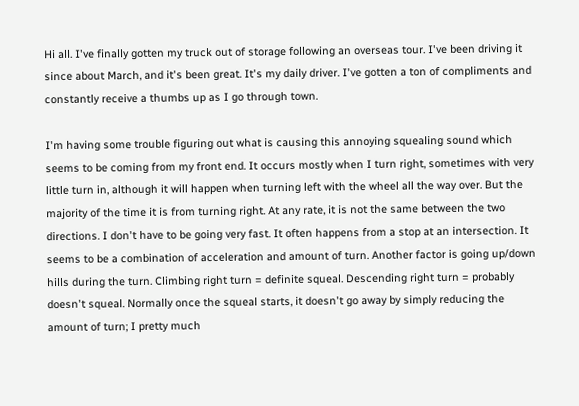Hi all. I've finally gotten my truck out of storage following an overseas tour. I've been driving it since about March, and it's been great. It's my daily driver. I've gotten a ton of compliments and constantly receive a thumbs up as I go through town.

I'm having some trouble figuring out what is causing this annoying squealing sound which seems to be coming from my front end. It occurs mostly when I turn right, sometimes with very little turn in, although it will happen when turning left with the wheel all the way over. But the majority of the time it is from turning right. At any rate, it is not the same between the two directions. I don't have to be going very fast. It often happens from a stop at an intersection. It seems to be a combination of acceleration and amount of turn. Another factor is going up/down hills during the turn. Climbing right turn = definite squeal. Descending right turn = probably doesn't squeal. Normally once the squeal starts, it doesn't go away by simply reducing the amount of turn; I pretty much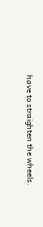have to straighten the wheels.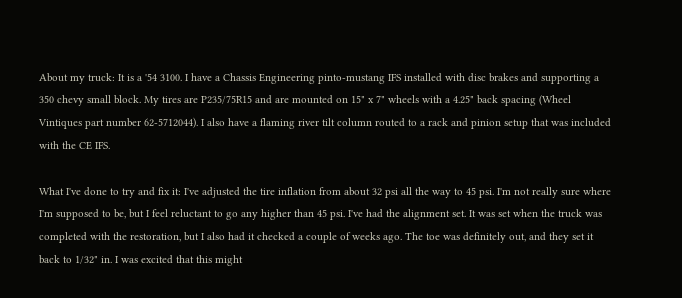About my truck: It is a '54 3100. I have a Chassis Engineering pinto-mustang IFS installed with disc brakes and supporting a 350 chevy small block. My tires are P235/75R15 and are mounted on 15" x 7" wheels with a 4.25" back spacing (Wheel Vintiques part number 62-5712044). I also have a flaming river tilt column routed to a rack and pinion setup that was included with the CE IFS.

What I've done to try and fix it: I've adjusted the tire inflation from about 32 psi all the way to 45 psi. I'm not really sure where I'm supposed to be, but I feel reluctant to go any higher than 45 psi. I've had the alignment set. It was set when the truck was completed with the restoration, but I also had it checked a couple of weeks ago. The toe was definitely out, and they set it back to 1/32" in. I was excited that this might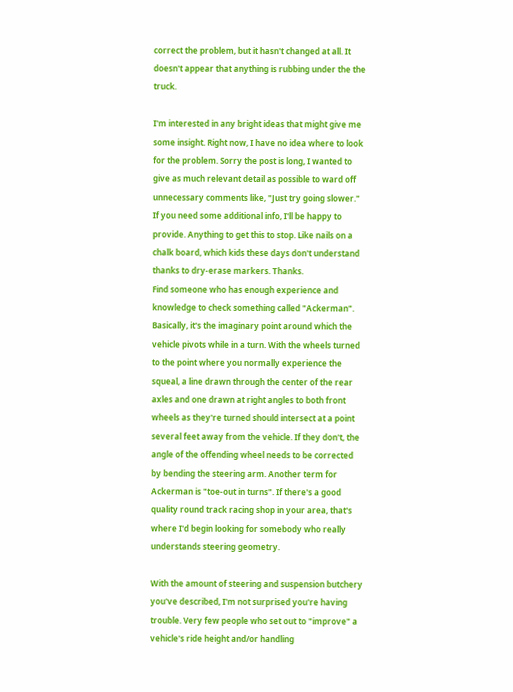correct the problem, but it hasn't changed at all. It doesn't appear that anything is rubbing under the the truck.

I'm interested in any bright ideas that might give me some insight. Right now, I have no idea where to look for the problem. Sorry the post is long, I wanted to give as much relevant detail as possible to ward off unnecessary comments like, "Just try going slower." If you need some additional info, I'll be happy to provide. Anything to get this to stop. Like nails on a chalk board, which kids these days don't understand thanks to dry-erase markers. Thanks.
Find someone who has enough experience and knowledge to check something called "Ackerman". Basically, it's the imaginary point around which the vehicle pivots while in a turn. With the wheels turned to the point where you normally experience the squeal, a line drawn through the center of the rear axles and one drawn at right angles to both front wheels as they're turned should intersect at a point several feet away from the vehicle. If they don't, the angle of the offending wheel needs to be corrected by bending the steering arm. Another term for Ackerman is "toe-out in turns". If there's a good quality round track racing shop in your area, that's where I'd begin looking for somebody who really understands steering geometry.

With the amount of steering and suspension butchery you've described, I'm not surprised you're having trouble. Very few people who set out to "improve" a vehicle's ride height and/or handling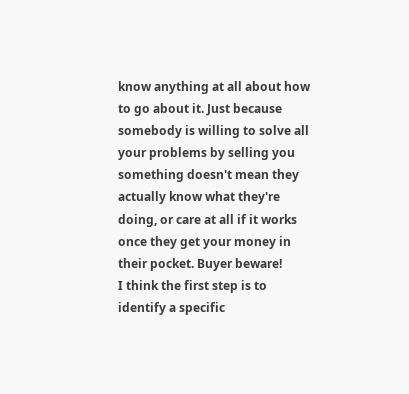know anything at all about how to go about it. Just because somebody is willing to solve all your problems by selling you something doesn't mean they actually know what they're doing, or care at all if it works once they get your money in their pocket. Buyer beware!
I think the first step is to identify a specific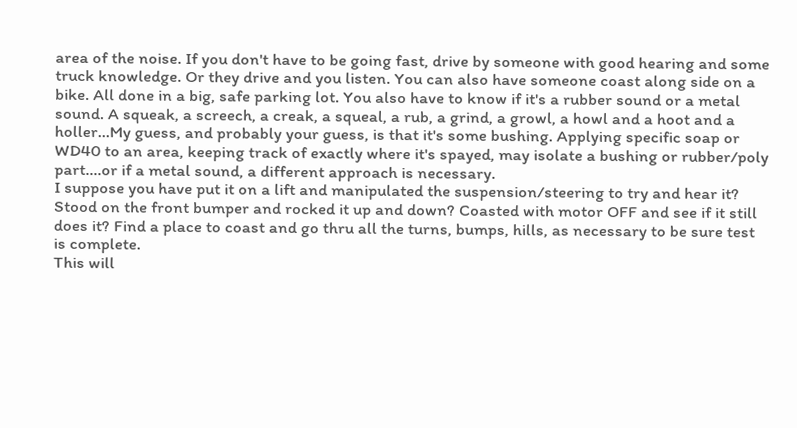area of the noise. If you don't have to be going fast, drive by someone with good hearing and some truck knowledge. Or they drive and you listen. You can also have someone coast along side on a bike. All done in a big, safe parking lot. You also have to know if it's a rubber sound or a metal sound. A squeak, a screech, a creak, a squeal, a rub, a grind, a growl, a howl and a hoot and a holler...My guess, and probably your guess, is that it's some bushing. Applying specific soap or WD40 to an area, keeping track of exactly where it's spayed, may isolate a bushing or rubber/poly part....or if a metal sound, a different approach is necessary.
I suppose you have put it on a lift and manipulated the suspension/steering to try and hear it? Stood on the front bumper and rocked it up and down? Coasted with motor OFF and see if it still does it? Find a place to coast and go thru all the turns, bumps, hills, as necessary to be sure test is complete.
This will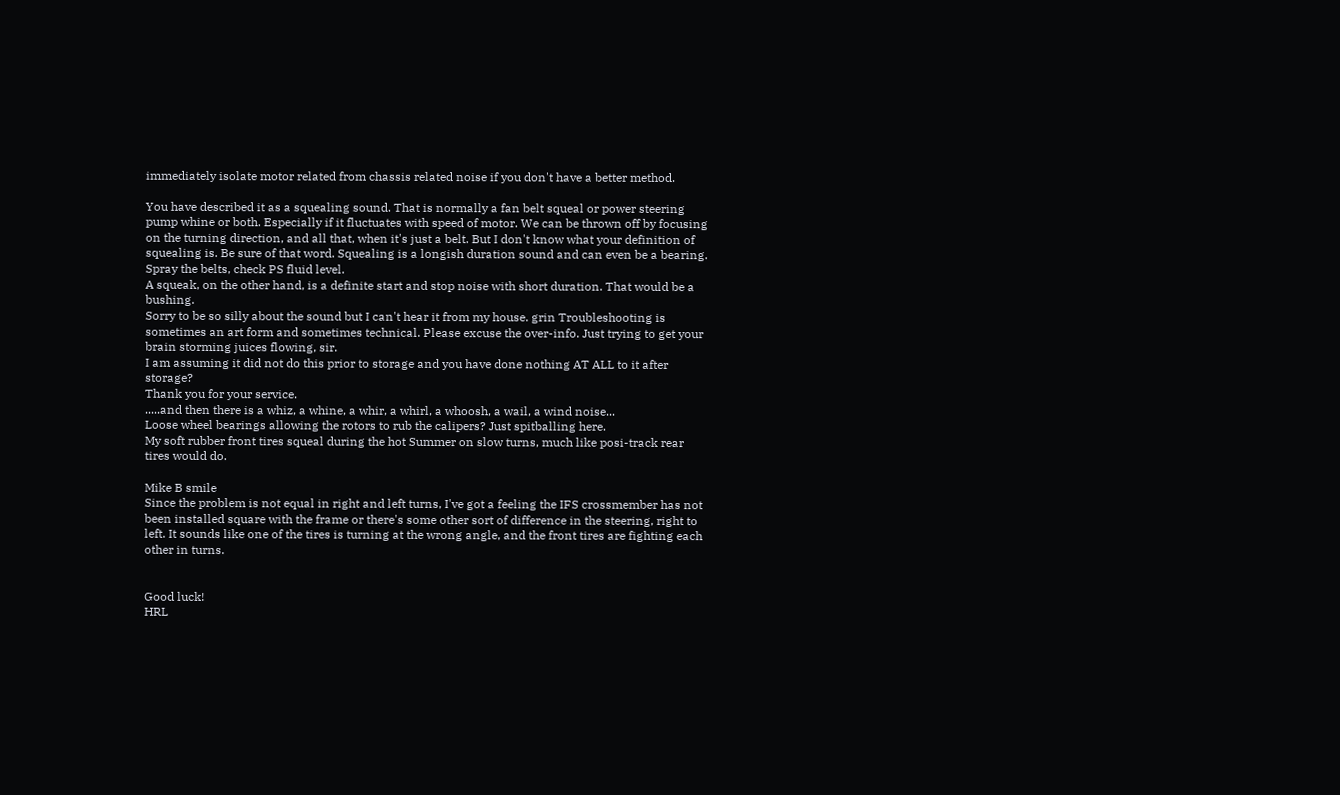immediately isolate motor related from chassis related noise if you don't have a better method.

You have described it as a squealing sound. That is normally a fan belt squeal or power steering pump whine or both. Especially if it fluctuates with speed of motor. We can be thrown off by focusing on the turning direction, and all that, when it's just a belt. But I don't know what your definition of squealing is. Be sure of that word. Squealing is a longish duration sound and can even be a bearing. Spray the belts, check PS fluid level.
A squeak, on the other hand, is a definite start and stop noise with short duration. That would be a bushing.
Sorry to be so silly about the sound but I can't hear it from my house. grin Troubleshooting is sometimes an art form and sometimes technical. Please excuse the over-info. Just trying to get your brain storming juices flowing, sir.
I am assuming it did not do this prior to storage and you have done nothing AT ALL to it after storage?
Thank you for your service.
.....and then there is a whiz, a whine, a whir, a whirl, a whoosh, a wail, a wind noise...
Loose wheel bearings allowing the rotors to rub the calipers? Just spitballing here.
My soft rubber front tires squeal during the hot Summer on slow turns, much like posi-track rear tires would do.

Mike B smile
Since the problem is not equal in right and left turns, I've got a feeling the IFS crossmember has not been installed square with the frame or there's some other sort of difference in the steering, right to left. It sounds like one of the tires is turning at the wrong angle, and the front tires are fighting each other in turns.


Good luck!
HRL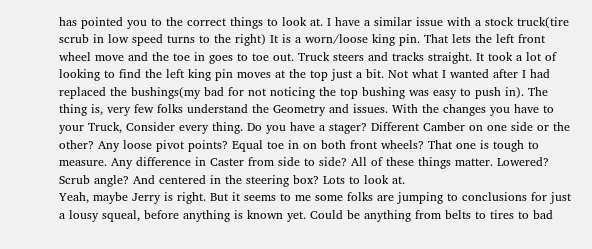has pointed you to the correct things to look at. I have a similar issue with a stock truck(tire scrub in low speed turns to the right) It is a worn/loose king pin. That lets the left front wheel move and the toe in goes to toe out. Truck steers and tracks straight. It took a lot of looking to find the left king pin moves at the top just a bit. Not what I wanted after I had replaced the bushings(my bad for not noticing the top bushing was easy to push in). The thing is, very few folks understand the Geometry and issues. With the changes you have to your Truck, Consider every thing. Do you have a stager? Different Camber on one side or the other? Any loose pivot points? Equal toe in on both front wheels? That one is tough to measure. Any difference in Caster from side to side? All of these things matter. Lowered? Scrub angle? And centered in the steering box? Lots to look at.
Yeah, maybe Jerry is right. But it seems to me some folks are jumping to conclusions for just a lousy squeal, before anything is known yet. Could be anything from belts to tires to bad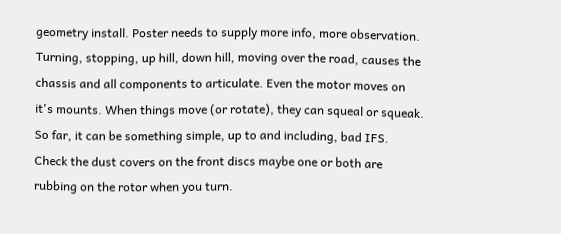geometry install. Poster needs to supply more info, more observation. Turning, stopping, up hill, down hill, moving over the road, causes the chassis and all components to articulate. Even the motor moves on it's mounts. When things move (or rotate), they can squeal or squeak. So far, it can be something simple, up to and including, bad IFS.
Check the dust covers on the front discs maybe one or both are rubbing on the rotor when you turn.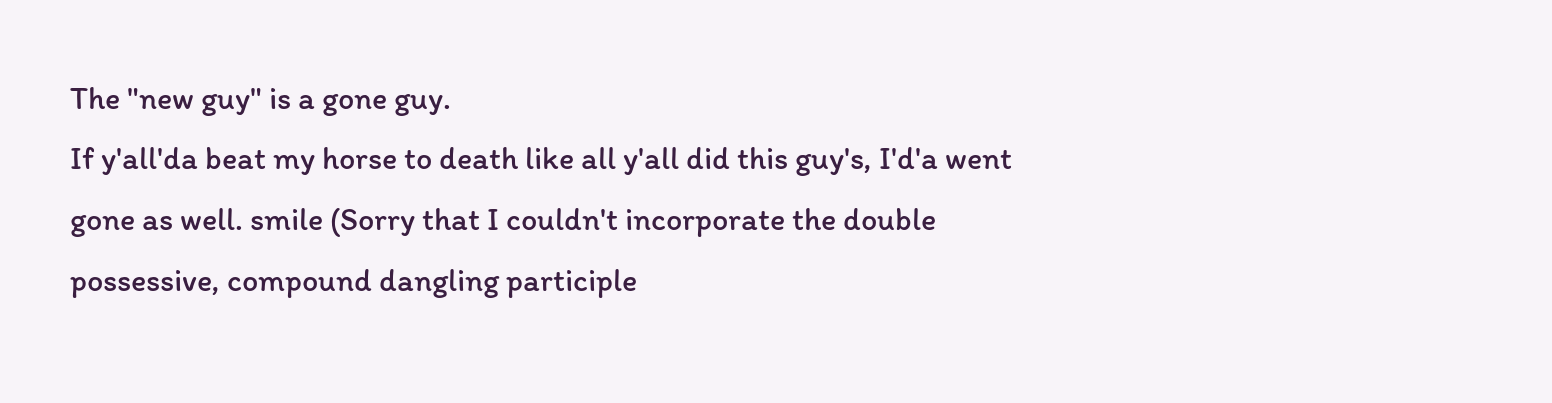The "new guy" is a gone guy.
If y'all'da beat my horse to death like all y'all did this guy's, I'd'a went gone as well. smile (Sorry that I couldn't incorporate the double possessive, compound dangling participle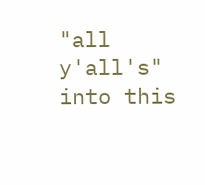"all y'all's" into this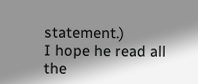statement.)
I hope he read all the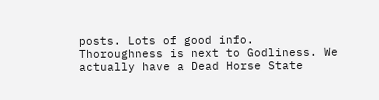posts. Lots of good info.
Thoroughness is next to Godliness. We actually have a Dead Horse State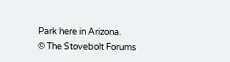Park here in Arizona.
© The Stovebolt Forums